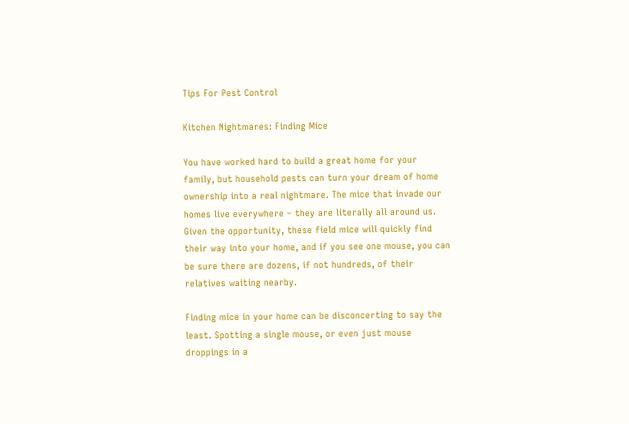Tips For Pest Control

Kitchen Nightmares: Finding Mice

You have worked hard to build a great home for your family, but household pests can turn your dream of home ownership into a real nightmare. The mice that invade our homes live everywhere – they are literally all around us. Given the opportunity, these field mice will quickly find their way into your home, and if you see one mouse, you can be sure there are dozens, if not hundreds, of their relatives waiting nearby.

Finding mice in your home can be disconcerting to say the least. Spotting a single mouse, or even just mouse droppings in a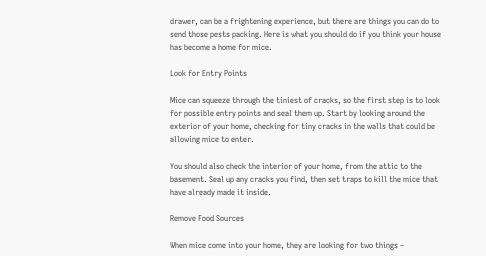drawer, can be a frightening experience, but there are things you can do to send those pests packing. Here is what you should do if you think your house has become a home for mice.

Look for Entry Points

Mice can squeeze through the tiniest of cracks, so the first step is to look for possible entry points and seal them up. Start by looking around the exterior of your home, checking for tiny cracks in the walls that could be allowing mice to enter.

You should also check the interior of your home, from the attic to the basement. Seal up any cracks you find, then set traps to kill the mice that have already made it inside.

Remove Food Sources

When mice come into your home, they are looking for two things –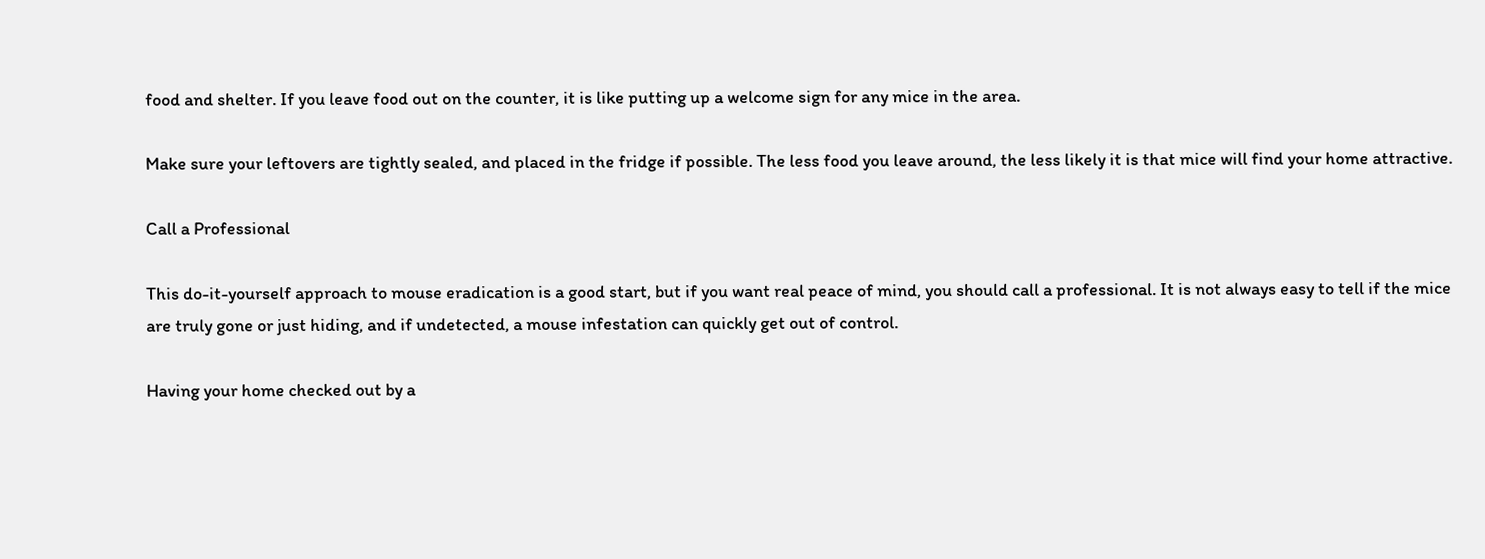food and shelter. If you leave food out on the counter, it is like putting up a welcome sign for any mice in the area.

Make sure your leftovers are tightly sealed, and placed in the fridge if possible. The less food you leave around, the less likely it is that mice will find your home attractive.

Call a Professional

This do-it-yourself approach to mouse eradication is a good start, but if you want real peace of mind, you should call a professional. It is not always easy to tell if the mice are truly gone or just hiding, and if undetected, a mouse infestation can quickly get out of control.

Having your home checked out by a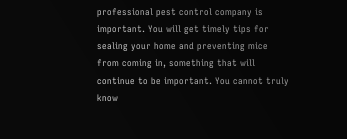professional pest control company is important. You will get timely tips for sealing your home and preventing mice from coming in, something that will continue to be important. You cannot truly know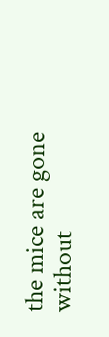the mice are gone without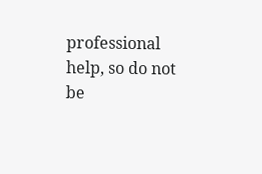professional help, so do not be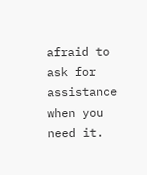afraid to ask for assistance when you need it.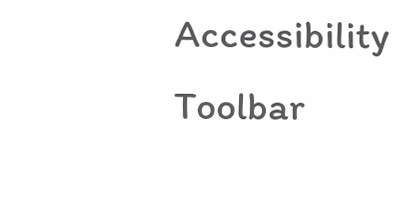Accessibility Toolbar